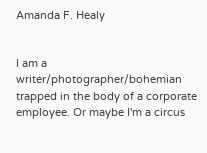Amanda F. Healy


I am a writer/photographer/bohemian trapped in the body of a corporate employee. Or maybe I'm a circus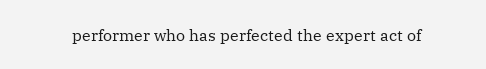performer who has perfected the expert act of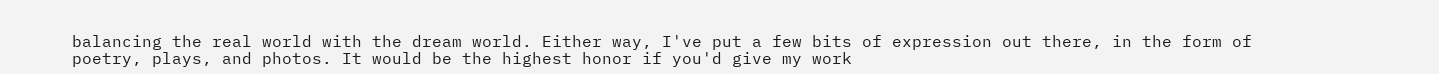balancing the real world with the dream world. Either way, I've put a few bits of expression out there, in the form of poetry, plays, and photos. It would be the highest honor if you'd give my work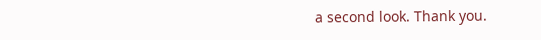a second look. Thank you.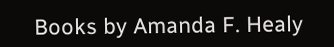Books by Amanda F. Healy